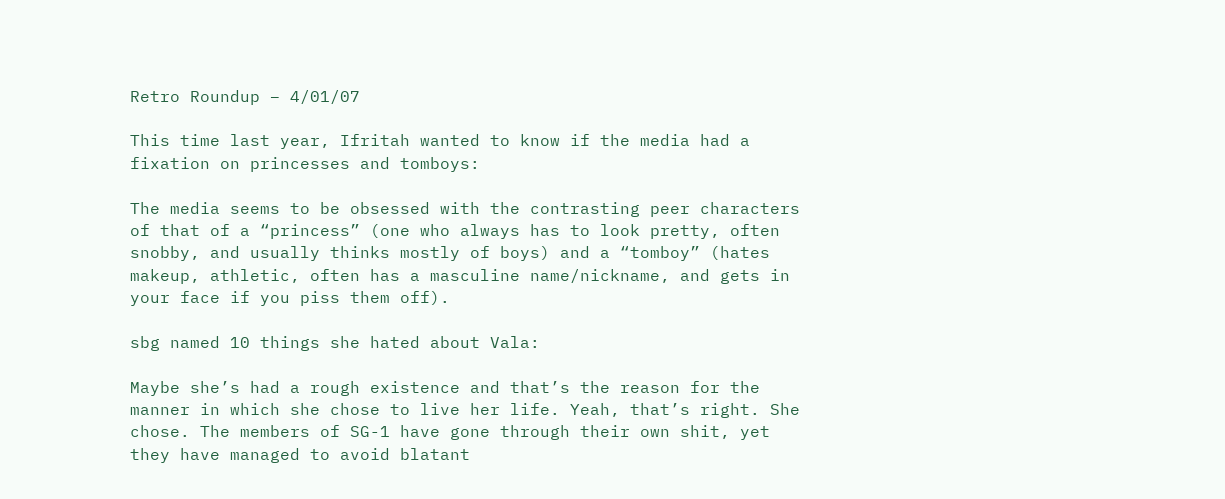Retro Roundup – 4/01/07

This time last year, Ifritah wanted to know if the media had a fixation on princesses and tomboys:

The media seems to be obsessed with the contrasting peer characters of that of a “princess” (one who always has to look pretty, often snobby, and usually thinks mostly of boys) and a “tomboy” (hates makeup, athletic, often has a masculine name/nickname, and gets in your face if you piss them off).

sbg named 10 things she hated about Vala:

Maybe she’s had a rough existence and that’s the reason for the manner in which she chose to live her life. Yeah, that’s right. She chose. The members of SG-1 have gone through their own shit, yet they have managed to avoid blatant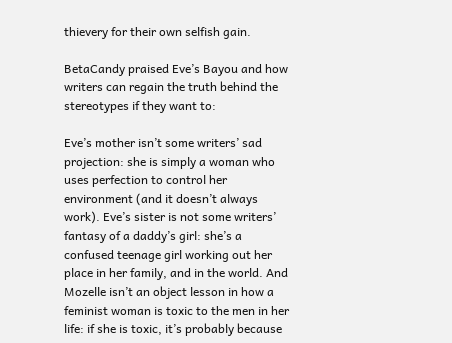thievery for their own selfish gain.

BetaCandy praised Eve’s Bayou and how writers can regain the truth behind the stereotypes if they want to:

Eve’s mother isn’t some writers’ sad projection: she is simply a woman who uses perfection to control her environment (and it doesn’t always work). Eve’s sister is not some writers’ fantasy of a daddy’s girl: she’s a confused teenage girl working out her place in her family, and in the world. And Mozelle isn’t an object lesson in how a feminist woman is toxic to the men in her life: if she is toxic, it’s probably because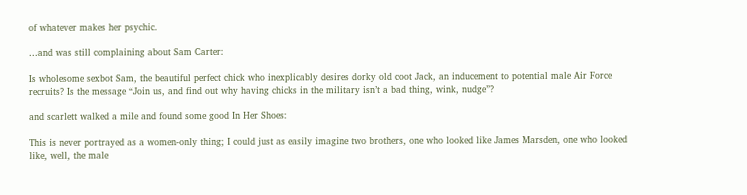of whatever makes her psychic.

…and was still complaining about Sam Carter:

Is wholesome sexbot Sam, the beautiful perfect chick who inexplicably desires dorky old coot Jack, an inducement to potential male Air Force recruits? Is the message “Join us, and find out why having chicks in the military isn’t a bad thing, wink, nudge”?

and scarlett walked a mile and found some good In Her Shoes:

This is never portrayed as a women-only thing; I could just as easily imagine two brothers, one who looked like James Marsden, one who looked like, well, the male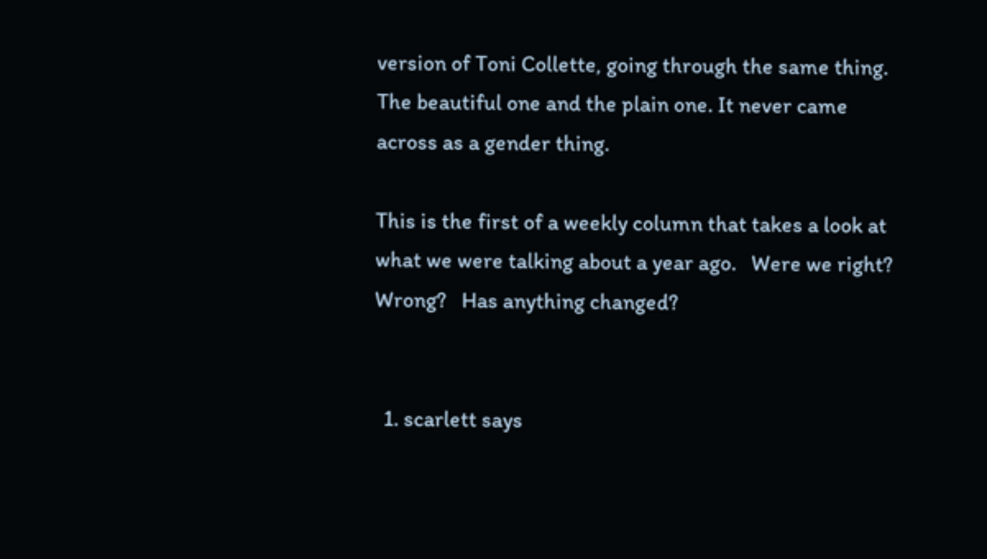version of Toni Collette, going through the same thing. The beautiful one and the plain one. It never came across as a gender thing.

This is the first of a weekly column that takes a look at what we were talking about a year ago.   Were we right?   Wrong?   Has anything changed?


  1. scarlett says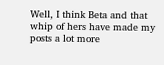Well, I think Beta and that whip of hers have made my posts a lot more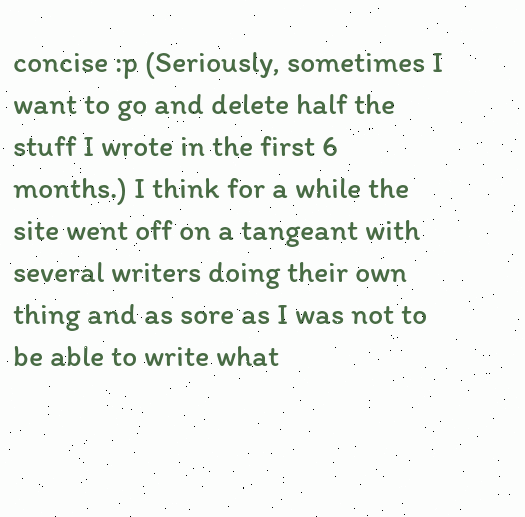concise :p (Seriously, sometimes I want to go and delete half the stuff I wrote in the first 6 months.) I think for a while the site went off on a tangeant with several writers doing their own thing and as sore as I was not to be able to write what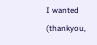I wanted (thankyou,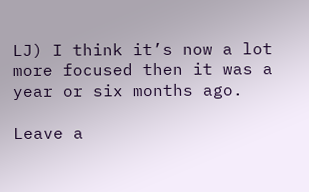LJ) I think it’s now a lot more focused then it was a year or six months ago.

Leave a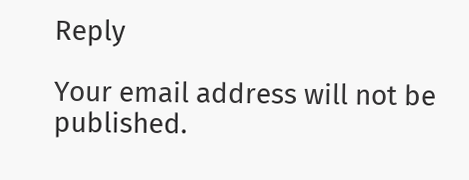Reply

Your email address will not be published.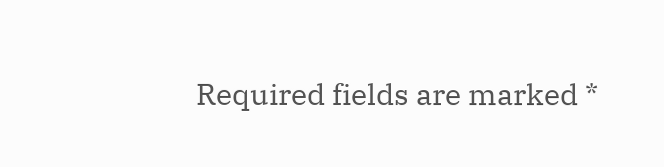Required fields are marked *